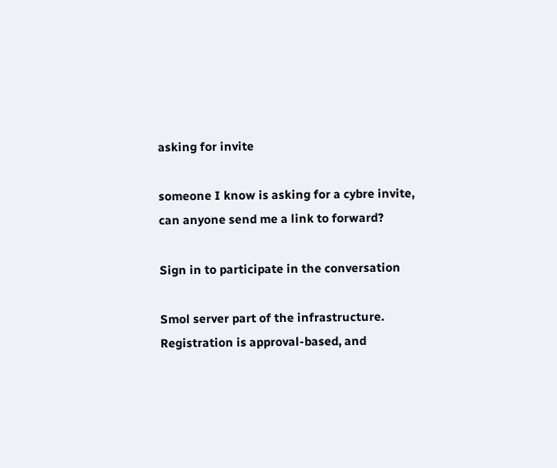asking for invite

someone I know is asking for a cybre invite, can anyone send me a link to forward?

Sign in to participate in the conversation

Smol server part of the infrastructure. Registration is approval-based, and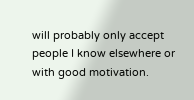will probably only accept people I know elsewhere or with good motivation.